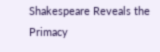Shakespeare Reveals the Primacy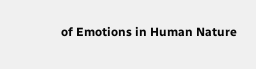of Emotions in Human Nature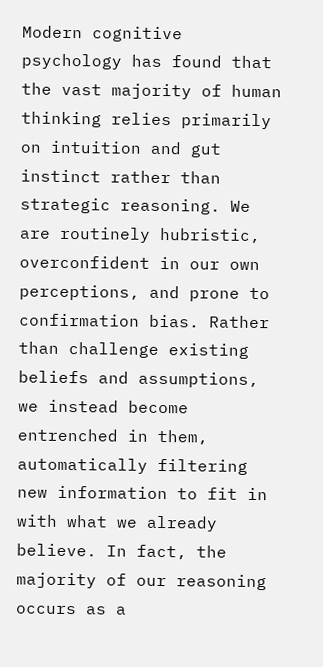Modern cognitive psychology has found that the vast majority of human thinking relies primarily on intuition and gut instinct rather than strategic reasoning. We are routinely hubristic, overconfident in our own perceptions, and prone to confirmation bias. Rather than challenge existing beliefs and assumptions, we instead become entrenched in them, automatically filtering new information to fit in with what we already believe. In fact, the majority of our reasoning occurs as a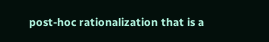post-hoc rationalization that is a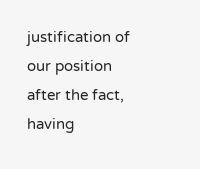justification of our position after the fact, having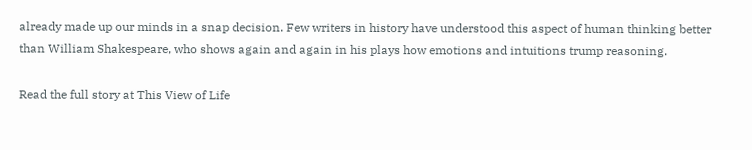already made up our minds in a snap decision. Few writers in history have understood this aspect of human thinking better than William Shakespeare, who shows again and again in his plays how emotions and intuitions trump reasoning.

Read the full story at This View of Life